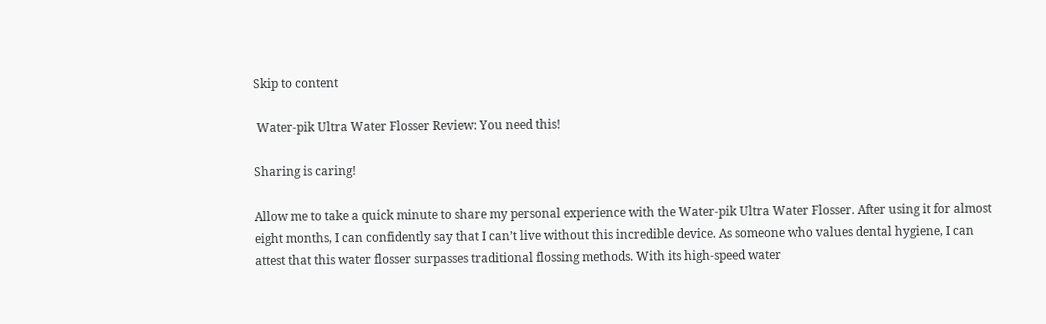Skip to content

 Water-pik Ultra Water Flosser Review: You need this!

Sharing is caring!

Allow me to take a quick minute to share my personal experience with the Water-pik Ultra Water Flosser. After using it for almost eight months, I can confidently say that I can’t live without this incredible device. As someone who values dental hygiene, I can attest that this water flosser surpasses traditional flossing methods. With its high-speed water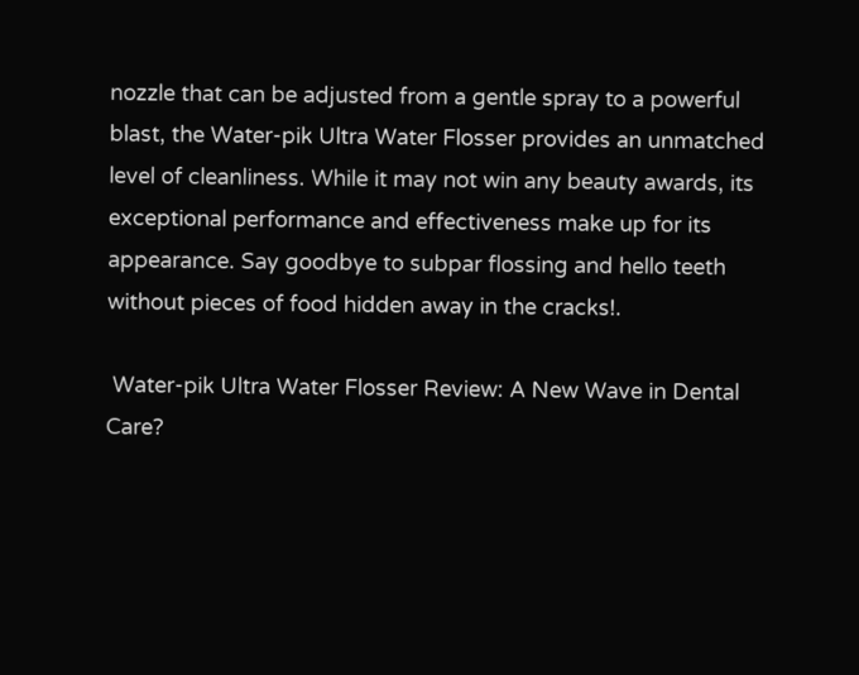nozzle that can be adjusted from a gentle spray to a powerful blast, the Water-pik Ultra Water Flosser provides an unmatched level of cleanliness. While it may not win any beauty awards, its exceptional performance and effectiveness make up for its appearance. Say goodbye to subpar flossing and hello teeth without pieces of food hidden away in the cracks!.

 Water-pik Ultra Water Flosser Review: A New Wave in Dental Care?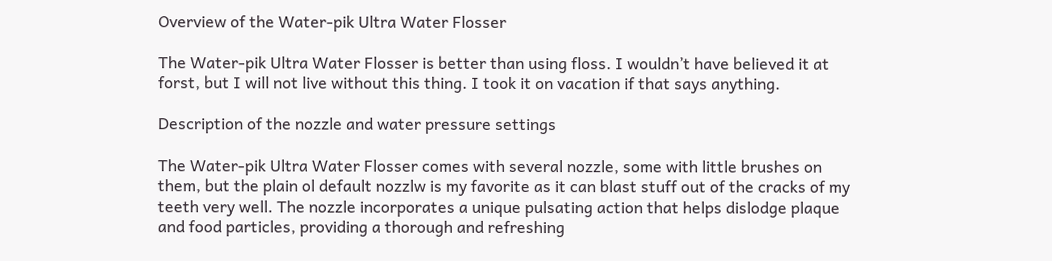Overview of the Water-pik Ultra Water Flosser

The Water-pik Ultra Water Flosser is better than using floss. I wouldn’t have believed it at forst, but I will not live without this thing. I took it on vacation if that says anything.

Description of the nozzle and water pressure settings

The Water-pik Ultra Water Flosser comes with several nozzle, some with little brushes on them, but the plain ol default nozzlw is my favorite as it can blast stuff out of the cracks of my teeth very well. The nozzle incorporates a unique pulsating action that helps dislodge plaque and food particles, providing a thorough and refreshing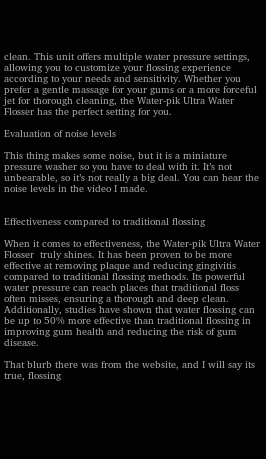clean. This unit offers multiple water pressure settings, allowing you to customize your flossing experience according to your needs and sensitivity. Whether you prefer a gentle massage for your gums or a more forceful jet for thorough cleaning, the Water-pik Ultra Water Flosser has the perfect setting for you.

Evaluation of noise levels

This thing makes some noise, but it is a miniature pressure washer so you have to deal with it. It’s not unbearable, so it’s not really a big deal. You can hear the noise levels in the video I made.


Effectiveness compared to traditional flossing

When it comes to effectiveness, the Water-pik Ultra Water Flosser  truly shines. It has been proven to be more effective at removing plaque and reducing gingivitis compared to traditional flossing methods. Its powerful water pressure can reach places that traditional floss often misses, ensuring a thorough and deep clean. Additionally, studies have shown that water flossing can be up to 50% more effective than traditional flossing in improving gum health and reducing the risk of gum disease.

That blurb there was from the website, and I will say its true, flossing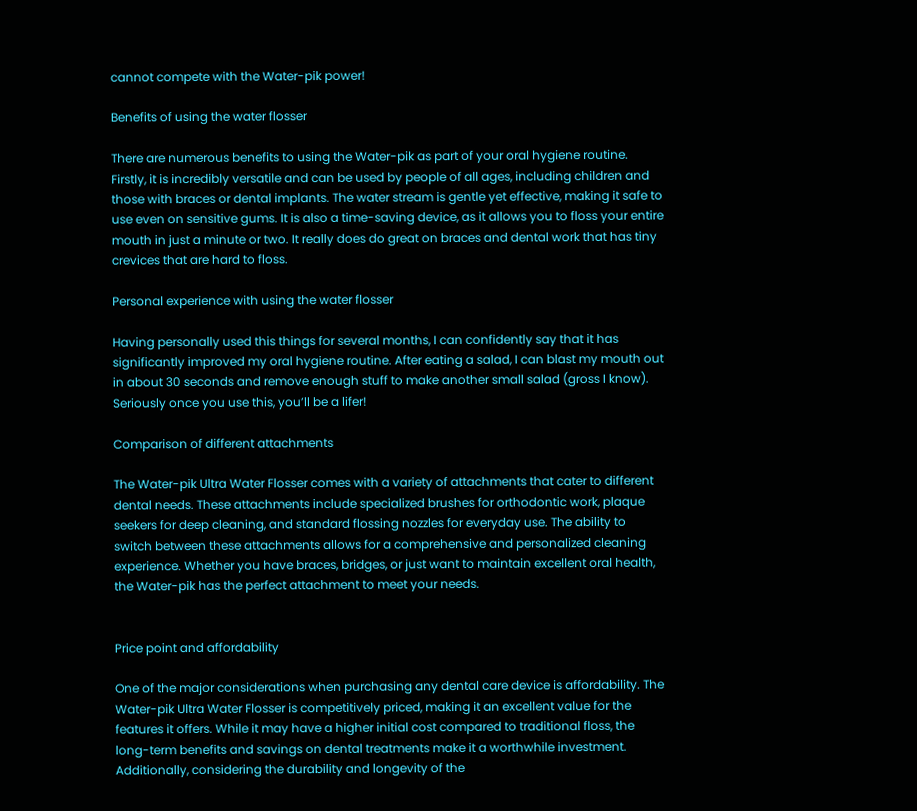cannot compete with the Water-pik power!

Benefits of using the water flosser

There are numerous benefits to using the Water-pik as part of your oral hygiene routine. Firstly, it is incredibly versatile and can be used by people of all ages, including children and those with braces or dental implants. The water stream is gentle yet effective, making it safe to use even on sensitive gums. It is also a time-saving device, as it allows you to floss your entire mouth in just a minute or two. It really does do great on braces and dental work that has tiny crevices that are hard to floss.

Personal experience with using the water flosser

Having personally used this things for several months, I can confidently say that it has significantly improved my oral hygiene routine. After eating a salad, I can blast my mouth out in about 30 seconds and remove enough stuff to make another small salad (gross I know). Seriously once you use this, you’ll be a lifer!

Comparison of different attachments

The Water-pik Ultra Water Flosser comes with a variety of attachments that cater to different dental needs. These attachments include specialized brushes for orthodontic work, plaque seekers for deep cleaning, and standard flossing nozzles for everyday use. The ability to switch between these attachments allows for a comprehensive and personalized cleaning experience. Whether you have braces, bridges, or just want to maintain excellent oral health, the Water-pik has the perfect attachment to meet your needs.


Price point and affordability

One of the major considerations when purchasing any dental care device is affordability. The Water-pik Ultra Water Flosser is competitively priced, making it an excellent value for the features it offers. While it may have a higher initial cost compared to traditional floss, the long-term benefits and savings on dental treatments make it a worthwhile investment. Additionally, considering the durability and longevity of the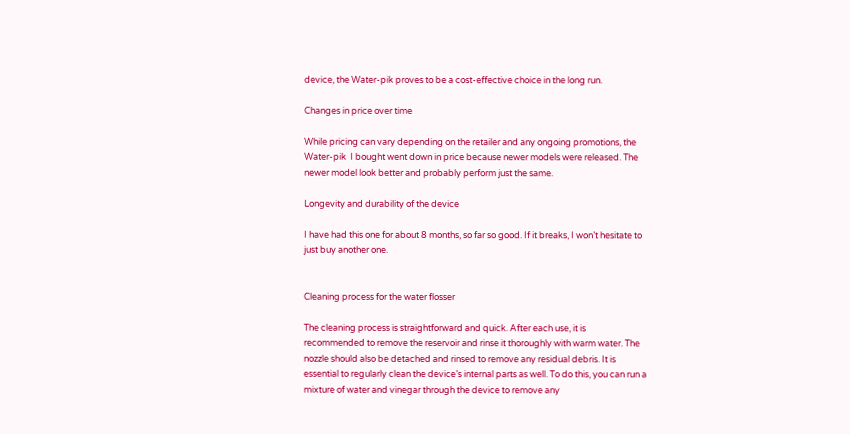device, the Water-pik proves to be a cost-effective choice in the long run.

Changes in price over time

While pricing can vary depending on the retailer and any ongoing promotions, the Water-pik  I bought went down in price because newer models were released. The newer model look better and probably perform just the same.

Longevity and durability of the device

I have had this one for about 8 months, so far so good. If it breaks, I won’t hesitate to just buy another one.


Cleaning process for the water flosser

The cleaning process is straightforward and quick. After each use, it is recommended to remove the reservoir and rinse it thoroughly with warm water. The nozzle should also be detached and rinsed to remove any residual debris. It is essential to regularly clean the device’s internal parts as well. To do this, you can run a mixture of water and vinegar through the device to remove any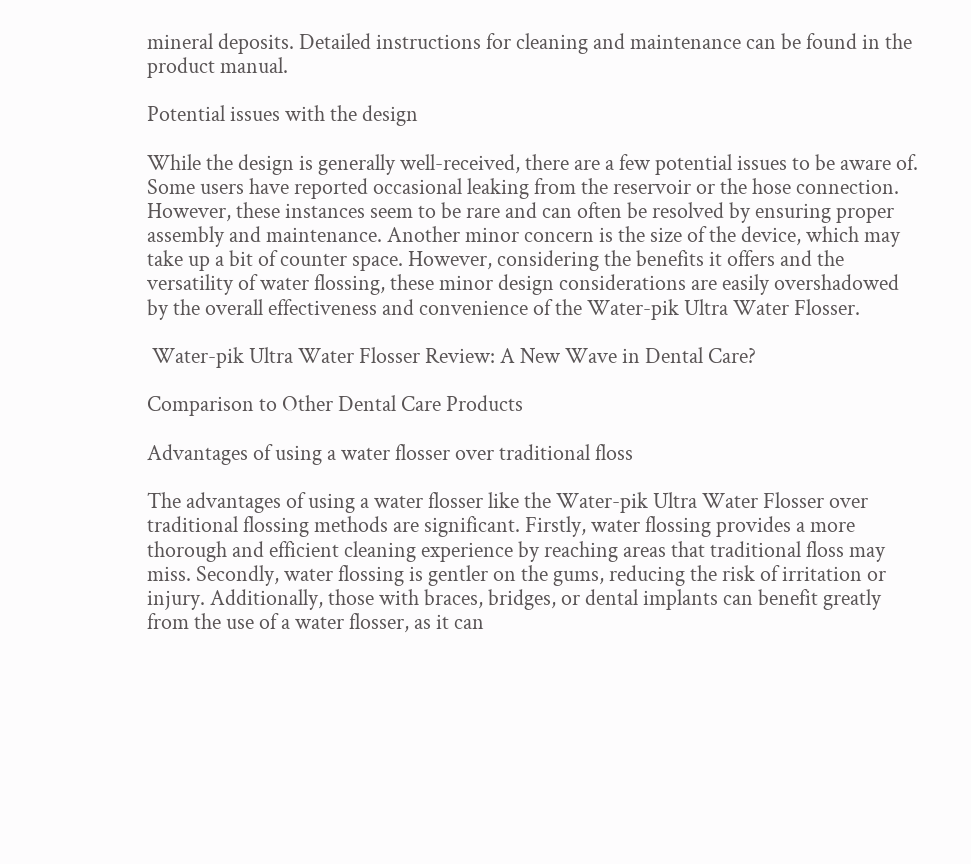mineral deposits. Detailed instructions for cleaning and maintenance can be found in the product manual.

Potential issues with the design

While the design is generally well-received, there are a few potential issues to be aware of. Some users have reported occasional leaking from the reservoir or the hose connection. However, these instances seem to be rare and can often be resolved by ensuring proper assembly and maintenance. Another minor concern is the size of the device, which may take up a bit of counter space. However, considering the benefits it offers and the versatility of water flossing, these minor design considerations are easily overshadowed by the overall effectiveness and convenience of the Water-pik Ultra Water Flosser.

 Water-pik Ultra Water Flosser Review: A New Wave in Dental Care?

Comparison to Other Dental Care Products

Advantages of using a water flosser over traditional floss

The advantages of using a water flosser like the Water-pik Ultra Water Flosser over traditional flossing methods are significant. Firstly, water flossing provides a more thorough and efficient cleaning experience by reaching areas that traditional floss may miss. Secondly, water flossing is gentler on the gums, reducing the risk of irritation or injury. Additionally, those with braces, bridges, or dental implants can benefit greatly from the use of a water flosser, as it can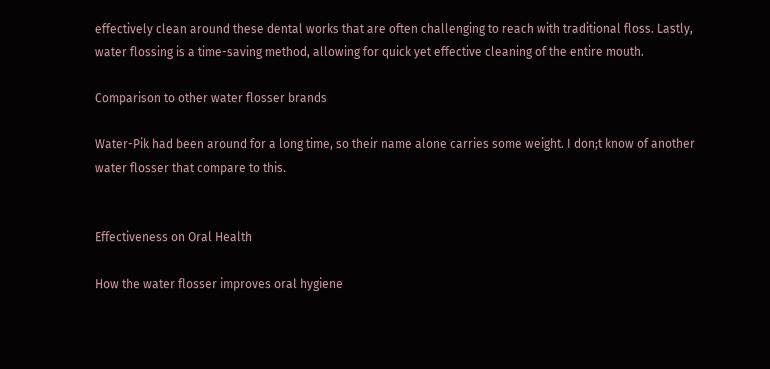effectively clean around these dental works that are often challenging to reach with traditional floss. Lastly, water flossing is a time-saving method, allowing for quick yet effective cleaning of the entire mouth.

Comparison to other water flosser brands

Water-Pik had been around for a long time, so their name alone carries some weight. I don;t know of another water flosser that compare to this.


Effectiveness on Oral Health

How the water flosser improves oral hygiene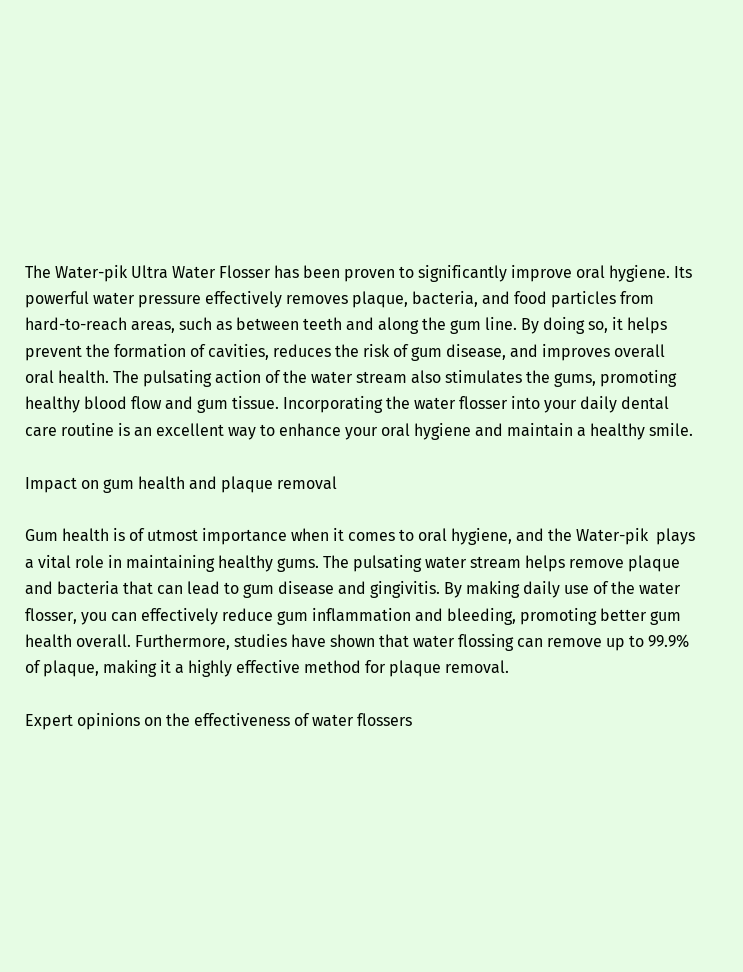The Water-pik Ultra Water Flosser has been proven to significantly improve oral hygiene. Its powerful water pressure effectively removes plaque, bacteria, and food particles from hard-to-reach areas, such as between teeth and along the gum line. By doing so, it helps prevent the formation of cavities, reduces the risk of gum disease, and improves overall oral health. The pulsating action of the water stream also stimulates the gums, promoting healthy blood flow and gum tissue. Incorporating the water flosser into your daily dental care routine is an excellent way to enhance your oral hygiene and maintain a healthy smile.

Impact on gum health and plaque removal

Gum health is of utmost importance when it comes to oral hygiene, and the Water-pik  plays a vital role in maintaining healthy gums. The pulsating water stream helps remove plaque and bacteria that can lead to gum disease and gingivitis. By making daily use of the water flosser, you can effectively reduce gum inflammation and bleeding, promoting better gum health overall. Furthermore, studies have shown that water flossing can remove up to 99.9% of plaque, making it a highly effective method for plaque removal.

Expert opinions on the effectiveness of water flossers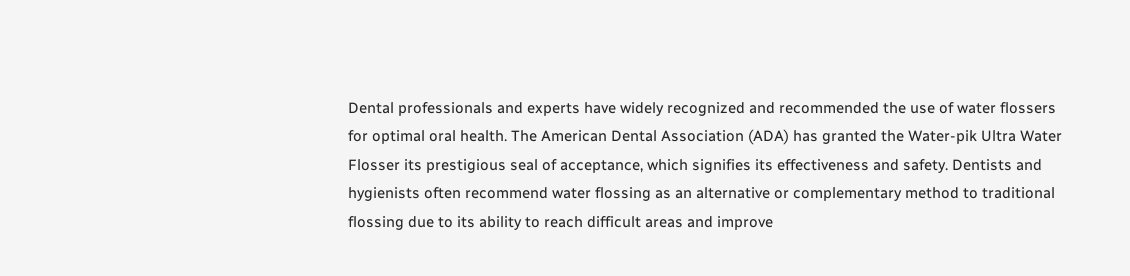Dental professionals and experts have widely recognized and recommended the use of water flossers for optimal oral health. The American Dental Association (ADA) has granted the Water-pik Ultra Water Flosser its prestigious seal of acceptance, which signifies its effectiveness and safety. Dentists and hygienists often recommend water flossing as an alternative or complementary method to traditional flossing due to its ability to reach difficult areas and improve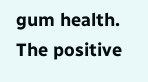gum health. The positive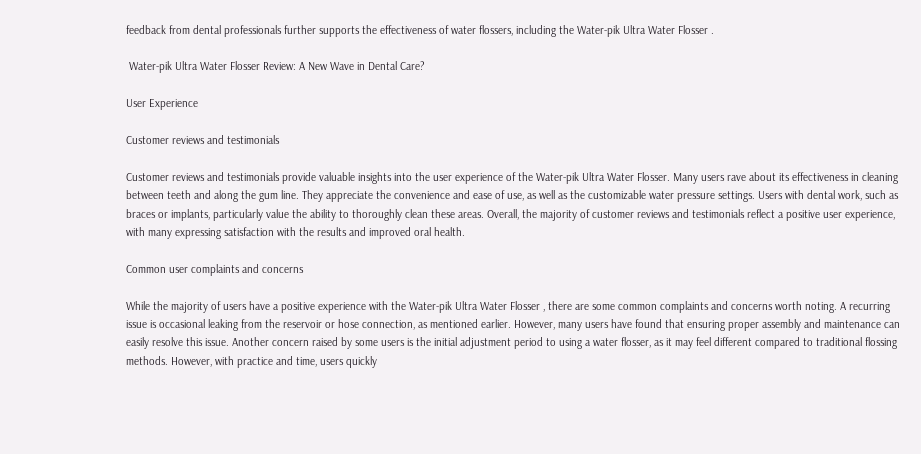feedback from dental professionals further supports the effectiveness of water flossers, including the Water-pik Ultra Water Flosser .

 Water-pik Ultra Water Flosser Review: A New Wave in Dental Care?

User Experience

Customer reviews and testimonials

Customer reviews and testimonials provide valuable insights into the user experience of the Water-pik Ultra Water Flosser. Many users rave about its effectiveness in cleaning between teeth and along the gum line. They appreciate the convenience and ease of use, as well as the customizable water pressure settings. Users with dental work, such as braces or implants, particularly value the ability to thoroughly clean these areas. Overall, the majority of customer reviews and testimonials reflect a positive user experience, with many expressing satisfaction with the results and improved oral health.

Common user complaints and concerns

While the majority of users have a positive experience with the Water-pik Ultra Water Flosser , there are some common complaints and concerns worth noting. A recurring issue is occasional leaking from the reservoir or hose connection, as mentioned earlier. However, many users have found that ensuring proper assembly and maintenance can easily resolve this issue. Another concern raised by some users is the initial adjustment period to using a water flosser, as it may feel different compared to traditional flossing methods. However, with practice and time, users quickly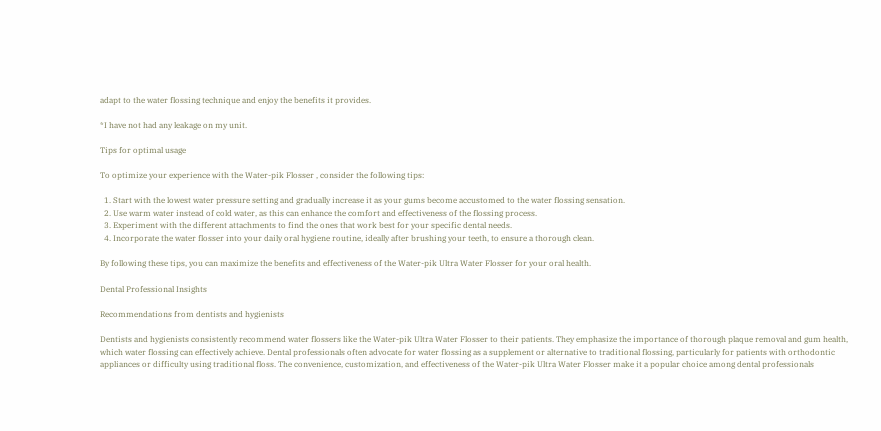adapt to the water flossing technique and enjoy the benefits it provides.

*I have not had any leakage on my unit.

Tips for optimal usage

To optimize your experience with the Water-pik Flosser , consider the following tips:

  1. Start with the lowest water pressure setting and gradually increase it as your gums become accustomed to the water flossing sensation.
  2. Use warm water instead of cold water, as this can enhance the comfort and effectiveness of the flossing process.
  3. Experiment with the different attachments to find the ones that work best for your specific dental needs.
  4. Incorporate the water flosser into your daily oral hygiene routine, ideally after brushing your teeth, to ensure a thorough clean.

By following these tips, you can maximize the benefits and effectiveness of the Water-pik Ultra Water Flosser for your oral health.

Dental Professional Insights

Recommendations from dentists and hygienists

Dentists and hygienists consistently recommend water flossers like the Water-pik Ultra Water Flosser to their patients. They emphasize the importance of thorough plaque removal and gum health, which water flossing can effectively achieve. Dental professionals often advocate for water flossing as a supplement or alternative to traditional flossing, particularly for patients with orthodontic appliances or difficulty using traditional floss. The convenience, customization, and effectiveness of the Water-pik Ultra Water Flosser make it a popular choice among dental professionals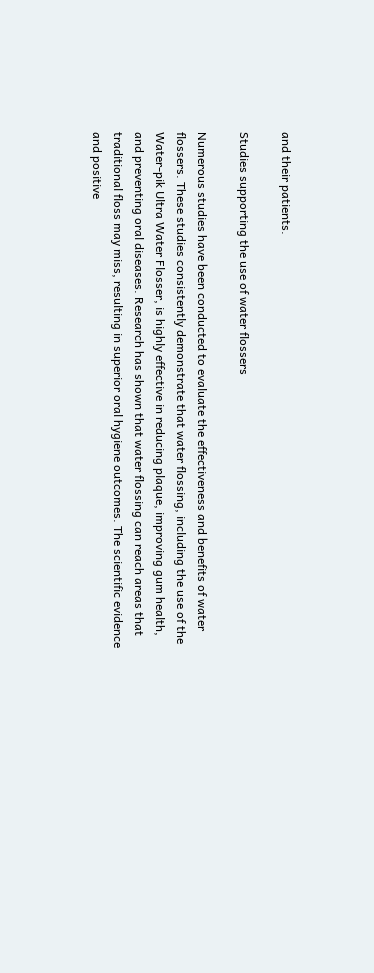and their patients.

Studies supporting the use of water flossers

Numerous studies have been conducted to evaluate the effectiveness and benefits of water flossers. These studies consistently demonstrate that water flossing, including the use of the Water-pik Ultra Water Flosser, is highly effective in reducing plaque, improving gum health, and preventing oral diseases. Research has shown that water flossing can reach areas that traditional floss may miss, resulting in superior oral hygiene outcomes. The scientific evidence and positive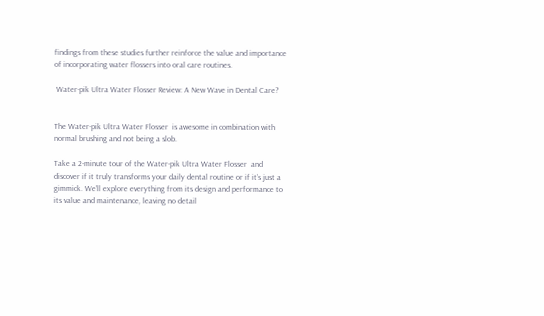findings from these studies further reinforce the value and importance of incorporating water flossers into oral care routines.

 Water-pik Ultra Water Flosser Review: A New Wave in Dental Care?


The Water-pik Ultra Water Flosser  is awesome in combination with normal brushing and not being a slob.

Take a 2-minute tour of the Water-pik Ultra Water Flosser  and discover if it truly transforms your daily dental routine or if it’s just a gimmick. We’ll explore everything from its design and performance to its value and maintenance, leaving no detail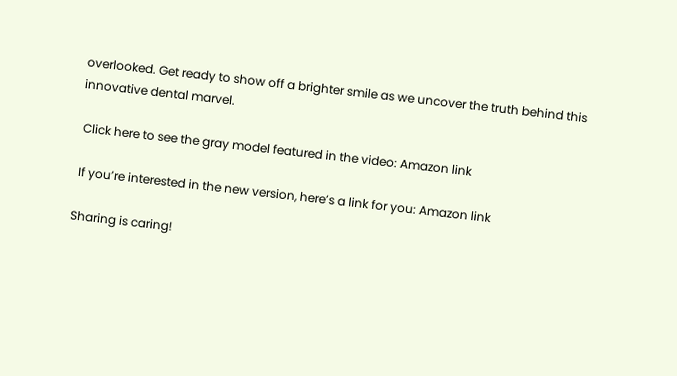overlooked. Get ready to show off a brighter smile as we uncover the truth behind this innovative dental marvel.

 Click here to see the gray model featured in the video: Amazon link

 If you’re interested in the new version, here’s a link for you: Amazon link

Sharing is caring!